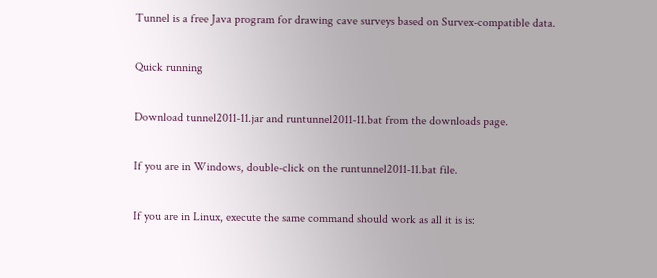Tunnel is a free Java program for drawing cave surveys based on Survex-compatible data.

Quick running

Download tunnel2011-11.jar and runtunnel2011-11.bat from the downloads page.

If you are in Windows, double-click on the runtunnel2011-11.bat file.

If you are in Linux, execute the same command should work as all it is is: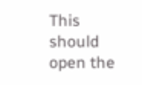This should open the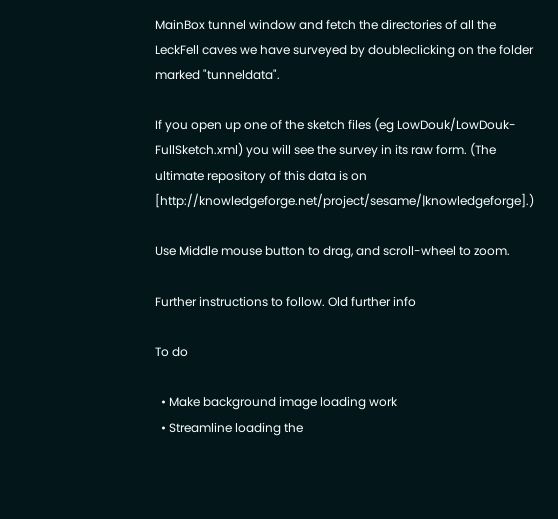MainBox tunnel window and fetch the directories of all the LeckFell caves we have surveyed by doubleclicking on the folder marked "tunneldata".

If you open up one of the sketch files (eg LowDouk/LowDouk-FullSketch.xml) you will see the survey in its raw form. (The ultimate repository of this data is on [http://knowledgeforge.net/project/sesame/|knowledgeforge].)

Use Middle mouse button to drag, and scroll-wheel to zoom.

Further instructions to follow. Old further info

To do

  • Make background image loading work
  • Streamline loading the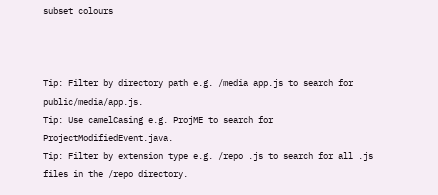subset colours



Tip: Filter by directory path e.g. /media app.js to search for public/media/app.js.
Tip: Use camelCasing e.g. ProjME to search for ProjectModifiedEvent.java.
Tip: Filter by extension type e.g. /repo .js to search for all .js files in the /repo directory.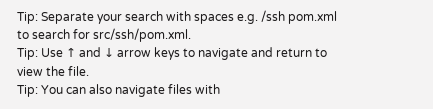Tip: Separate your search with spaces e.g. /ssh pom.xml to search for src/ssh/pom.xml.
Tip: Use ↑ and ↓ arrow keys to navigate and return to view the file.
Tip: You can also navigate files with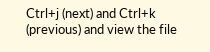Ctrl+j (next) and Ctrl+k (previous) and view the file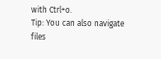with Ctrl+o.
Tip: You can also navigate files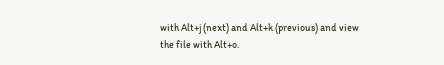with Alt+j (next) and Alt+k (previous) and view the file with Alt+o.